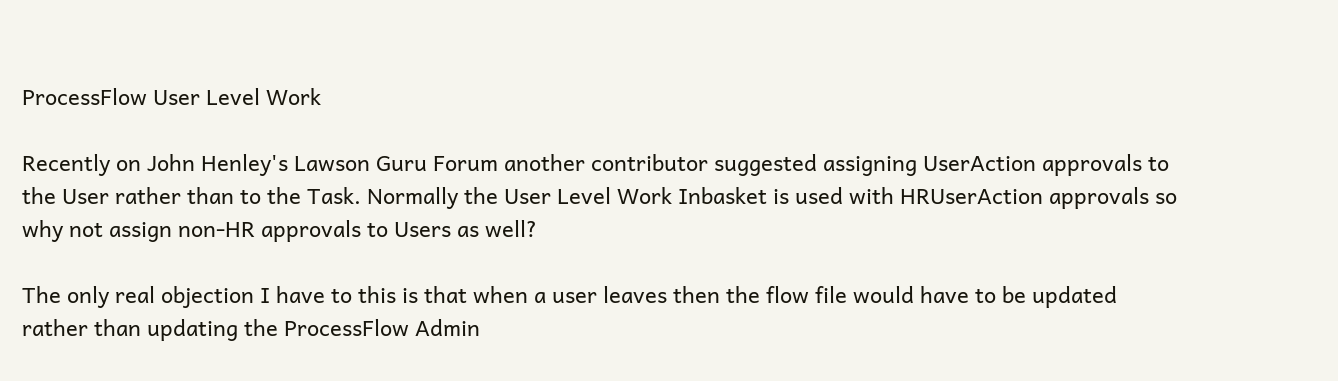ProcessFlow User Level Work

Recently on John Henley's Lawson Guru Forum another contributor suggested assigning UserAction approvals to the User rather than to the Task. Normally the User Level Work Inbasket is used with HRUserAction approvals so why not assign non-HR approvals to Users as well?

The only real objection I have to this is that when a user leaves then the flow file would have to be updated rather than updating the ProcessFlow Admin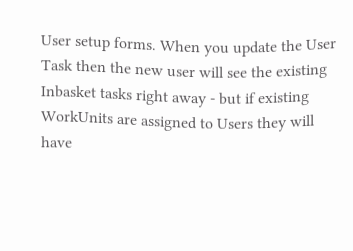User setup forms. When you update the User Task then the new user will see the existing Inbasket tasks right away - but if existing WorkUnits are assigned to Users they will have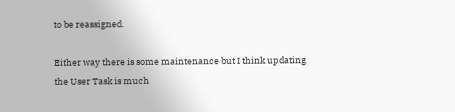to be reassigned.

Either way there is some maintenance but I think updating the User Task is much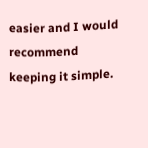easier and I would recommend keeping it simple.